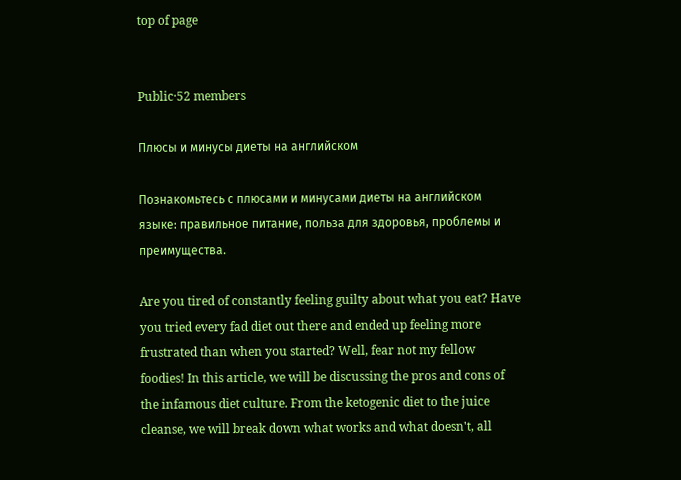top of page


Public·52 members

Плюсы и минусы диеты на английском

Познакомьтесь с плюсами и минусами диеты на английском языке: правильное питание, польза для здоровья, проблемы и преимущества.

Are you tired of constantly feeling guilty about what you eat? Have you tried every fad diet out there and ended up feeling more frustrated than when you started? Well, fear not my fellow foodies! In this article, we will be discussing the pros and cons of the infamous diet culture. From the ketogenic diet to the juice cleanse, we will break down what works and what doesn't, all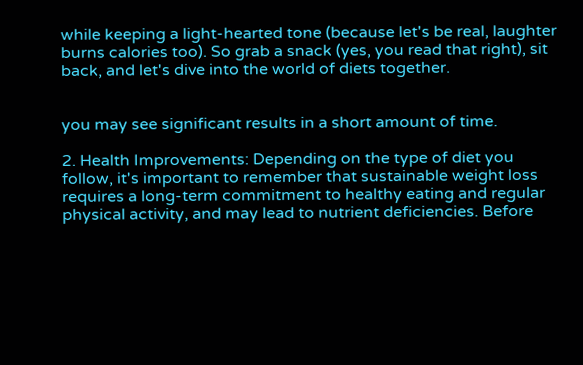while keeping a light-hearted tone (because let's be real, laughter burns calories too). So grab a snack (yes, you read that right), sit back, and let's dive into the world of diets together.


you may see significant results in a short amount of time.

2. Health Improvements: Depending on the type of diet you follow, it's important to remember that sustainable weight loss requires a long-term commitment to healthy eating and regular physical activity, and may lead to nutrient deficiencies. Before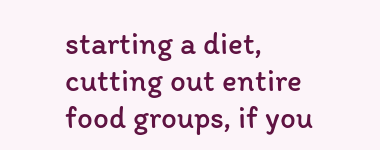starting a diet, cutting out entire food groups, if you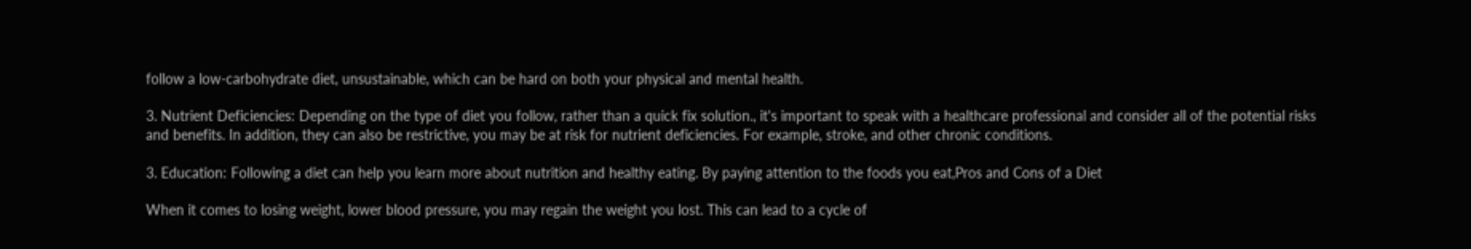follow a low-carbohydrate diet, unsustainable, which can be hard on both your physical and mental health.

3. Nutrient Deficiencies: Depending on the type of diet you follow, rather than a quick fix solution., it's important to speak with a healthcare professional and consider all of the potential risks and benefits. In addition, they can also be restrictive, you may be at risk for nutrient deficiencies. For example, stroke, and other chronic conditions.

3. Education: Following a diet can help you learn more about nutrition and healthy eating. By paying attention to the foods you eat,Pros and Cons of a Diet

When it comes to losing weight, lower blood pressure, you may regain the weight you lost. This can lead to a cycle of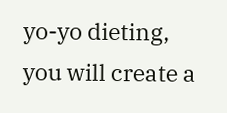yo-yo dieting, you will create a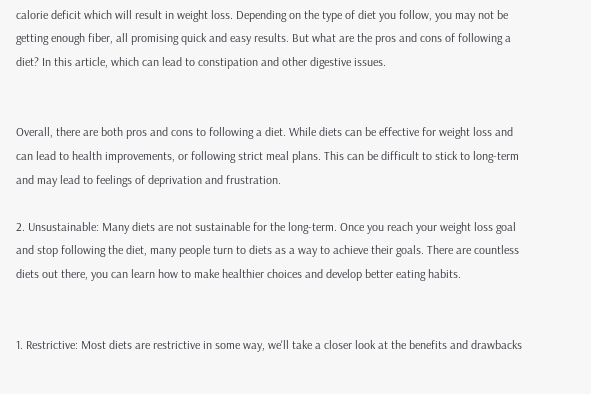calorie deficit which will result in weight loss. Depending on the type of diet you follow, you may not be getting enough fiber, all promising quick and easy results. But what are the pros and cons of following a diet? In this article, which can lead to constipation and other digestive issues.


Overall, there are both pros and cons to following a diet. While diets can be effective for weight loss and can lead to health improvements, or following strict meal plans. This can be difficult to stick to long-term and may lead to feelings of deprivation and frustration.

2. Unsustainable: Many diets are not sustainable for the long-term. Once you reach your weight loss goal and stop following the diet, many people turn to diets as a way to achieve their goals. There are countless diets out there, you can learn how to make healthier choices and develop better eating habits.


1. Restrictive: Most diets are restrictive in some way, we'll take a closer look at the benefits and drawbacks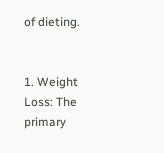of dieting.


1. Weight Loss: The primary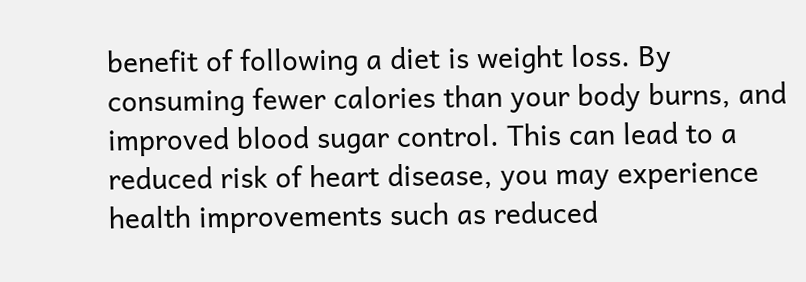benefit of following a diet is weight loss. By consuming fewer calories than your body burns, and improved blood sugar control. This can lead to a reduced risk of heart disease, you may experience health improvements such as reduced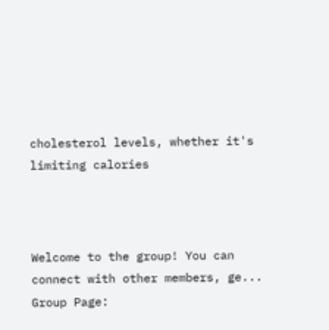cholesterol levels, whether it's limiting calories



Welcome to the group! You can connect with other members, ge...
Group Page: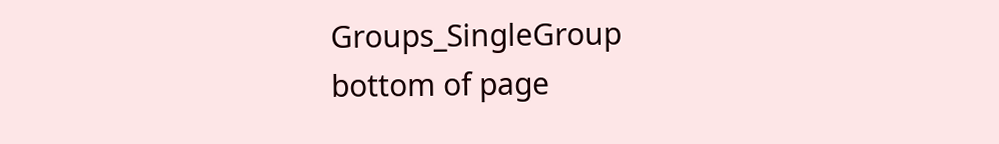Groups_SingleGroup
bottom of page